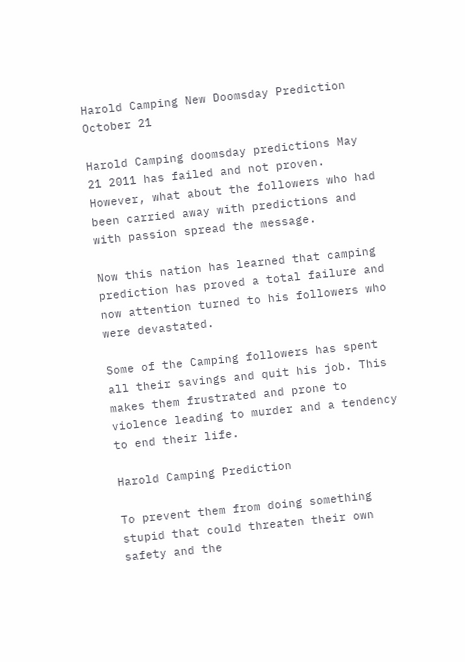Harold Camping New Doomsday Prediction October 21

Harold Camping doomsday predictions May 21 2011 has failed and not proven. However, what about the followers who had been carried away with predictions and with passion spread the message.

Now this nation has learned that camping prediction has proved a total failure and now attention turned to his followers who were devastated.

Some of the Camping followers has spent all their savings and quit his job. This makes them frustrated and prone to violence leading to murder and a tendency to end their life.

Harold Camping Prediction

To prevent them from doing something stupid that could threaten their own safety and the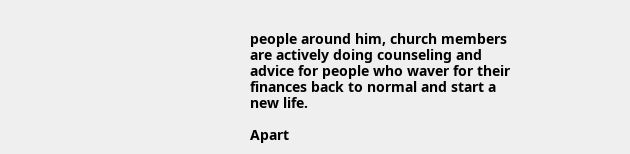people around him, church members are actively doing counseling and advice for people who waver for their finances back to normal and start a new life.

Apart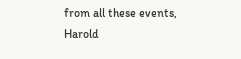from all these events, Harold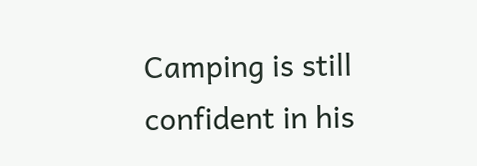Camping is still confident in his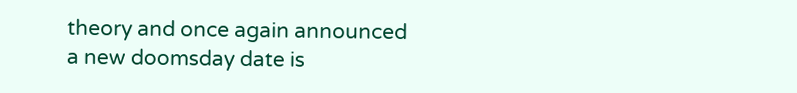theory and once again announced a new doomsday date is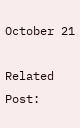October 21

Related Post: